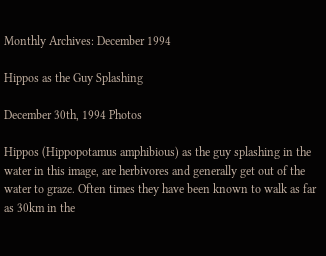Monthly Archives: December 1994

Hippos as the Guy Splashing

December 30th, 1994 Photos

Hippos (Hippopotamus amphibious) as the guy splashing in the water in this image, are herbivores and generally get out of the water to graze. Often times they have been known to walk as far as 30km in the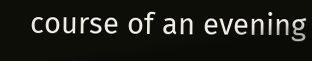course of an evening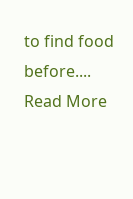to find food before.... Read More